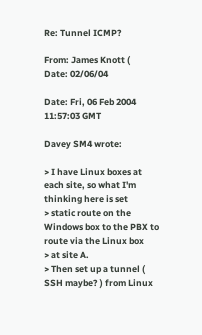Re: Tunnel ICMP?

From: James Knott (
Date: 02/06/04

Date: Fri, 06 Feb 2004 11:57:03 GMT

Davey SM4 wrote:

> I have Linux boxes at each site, so what I'm thinking here is set
> static route on the Windows box to the PBX to route via the Linux box
> at site A.
> Then set up a tunnel ( SSH maybe? ) from Linux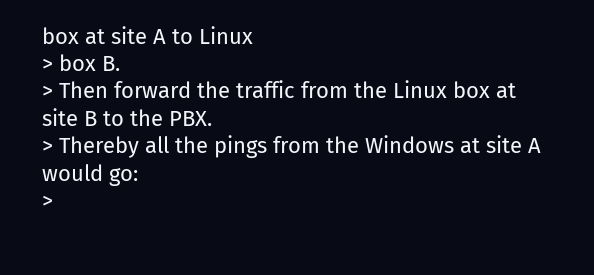box at site A to Linux
> box B.
> Then forward the traffic from the Linux box at site B to the PBX.
> Thereby all the pings from the Windows at site A would go:
>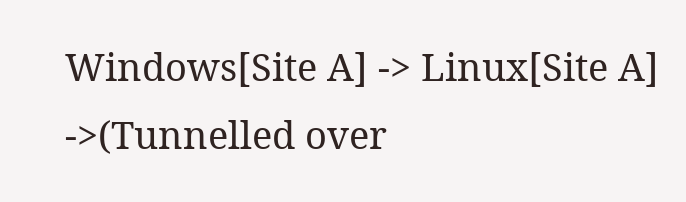Windows[Site A] -> Linux[Site A] ->(Tunnelled over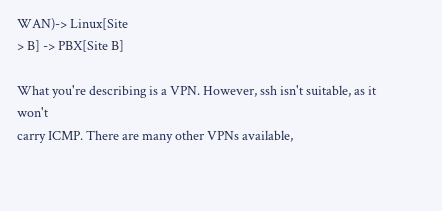WAN)-> Linux[Site
> B] -> PBX[Site B]

What you're describing is a VPN. However, ssh isn't suitable, as it won't
carry ICMP. There are many other VPNs available,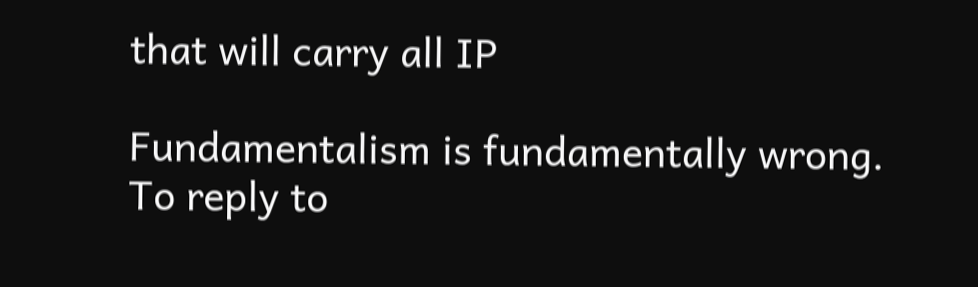that will carry all IP

Fundamentalism is fundamentally wrong.
To reply to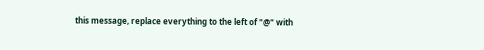this message, replace everything to the left of "@" with